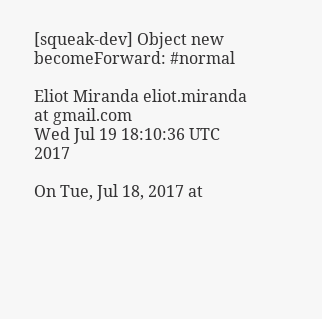[squeak-dev] Object new becomeForward: #normal

Eliot Miranda eliot.miranda at gmail.com
Wed Jul 19 18:10:36 UTC 2017

On Tue, Jul 18, 2017 at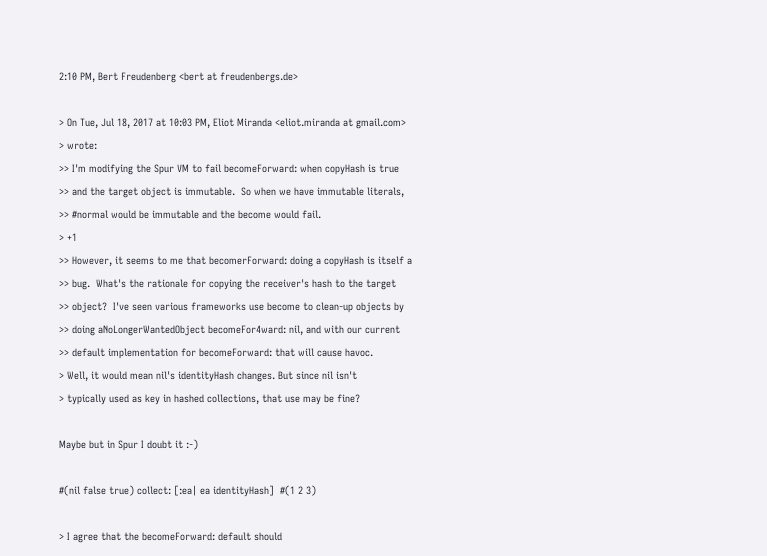2:10 PM, Bert Freudenberg <bert at freudenbergs.de>

> On Tue, Jul 18, 2017 at 10:03 PM, Eliot Miranda <eliot.miranda at gmail.com>
> wrote:
>> I'm modifying the Spur VM to fail becomeForward: when copyHash is true
>> and the target object is immutable.  So when we have immutable literals,
>> #normal would be immutable and the become would fail.
> +1
>> However, it seems to me that becomerForward: doing a copyHash is itself a
>> bug.  What's the rationale for copying the receiver's hash to the target
>> object?  I've seen various frameworks use become to clean-up objects by
>> doing aNoLongerWantedObject becomeFor4ward: nil, and with our current
>> default implementation for becomeForward: that will cause havoc.
> Well, it would mean nil's identityHash changes. But since nil isn't
> typically used as key in hashed collections, that use may be fine?

Maybe but in Spur I doubt it :-)

#(nil false true) collect: [:ea| ea identityHash]  #(1 2 3)

> I agree that the becomeForward: default should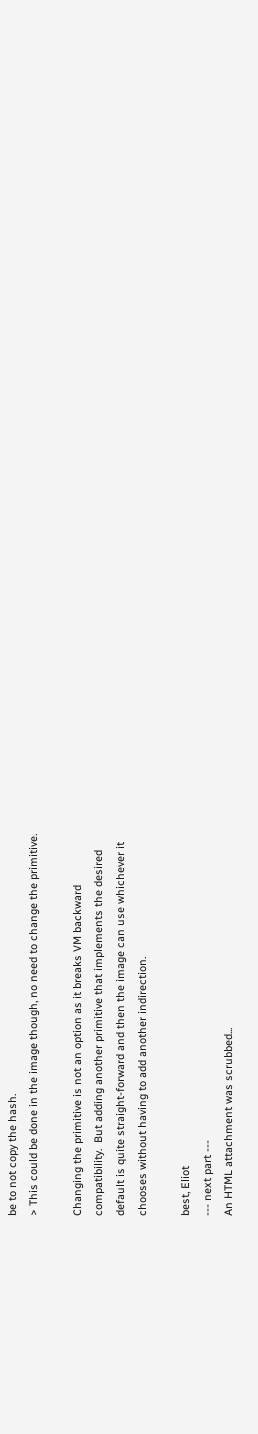be to not copy the hash.
> This could be done in the image though, no need to change the primitive.

Changing the primitive is not an option as it breaks VM backward
compatibility.  But adding another primitive that implements the desired
default is quite straight-forward and then the image can use whichever it
chooses without having to add another indirection.

best, Eliot
--- next part ---
An HTML attachment was scrubbed...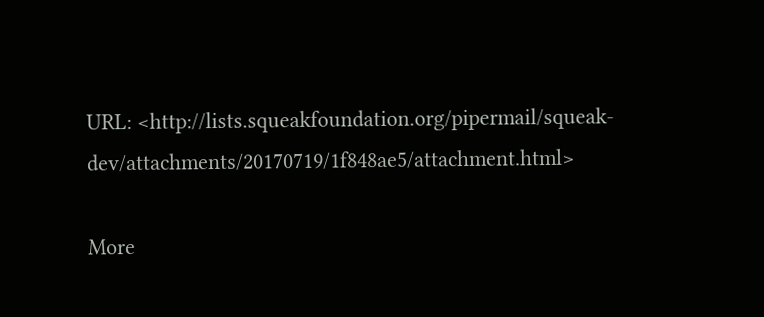URL: <http://lists.squeakfoundation.org/pipermail/squeak-dev/attachments/20170719/1f848ae5/attachment.html>

More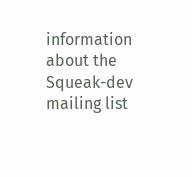information about the Squeak-dev mailing list